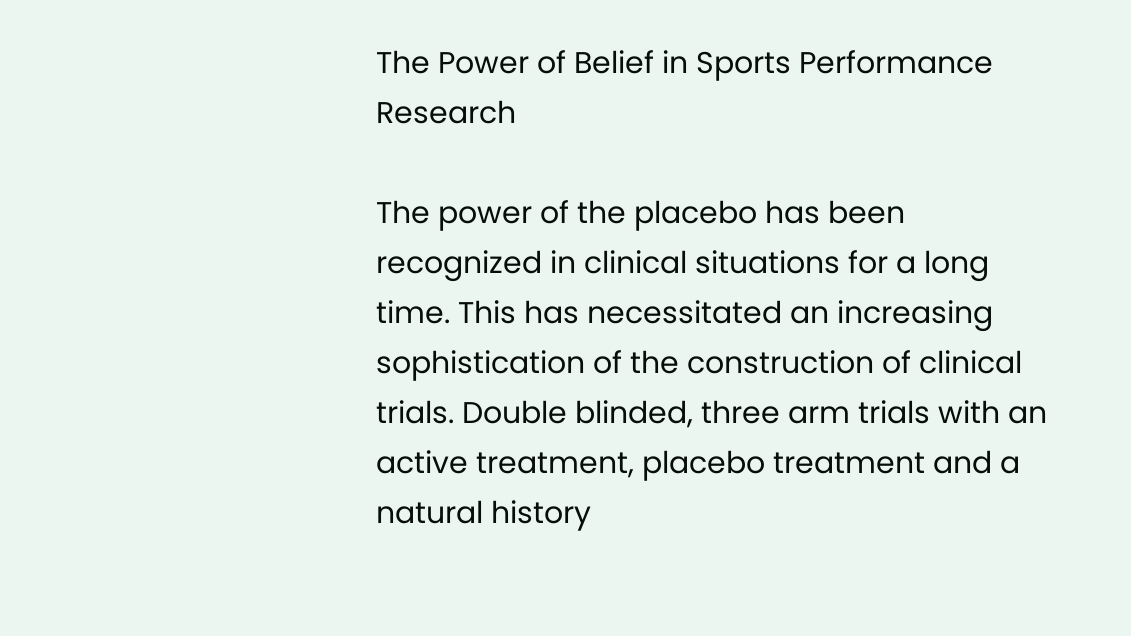The Power of Belief in Sports Performance Research

The power of the placebo has been recognized in clinical situations for a long time. This has necessitated an increasing sophistication of the construction of clinical trials. Double blinded, three arm trials with an active treatment, placebo treatment and a natural history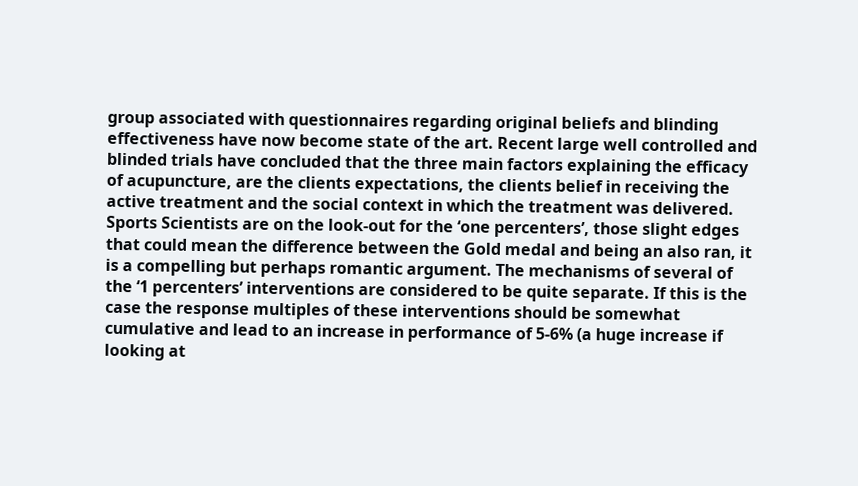group associated with questionnaires regarding original beliefs and blinding effectiveness have now become state of the art. Recent large well controlled and blinded trials have concluded that the three main factors explaining the efficacy of acupuncture, are the clients expectations, the clients belief in receiving the active treatment and the social context in which the treatment was delivered. Sports Scientists are on the look-out for the ‘one percenters’, those slight edges that could mean the difference between the Gold medal and being an also ran, it is a compelling but perhaps romantic argument. The mechanisms of several of the ‘1 percenters’ interventions are considered to be quite separate. If this is the case the response multiples of these interventions should be somewhat cumulative and lead to an increase in performance of 5-6% (a huge increase if looking at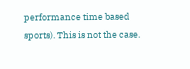performance time based sports). This is not the case.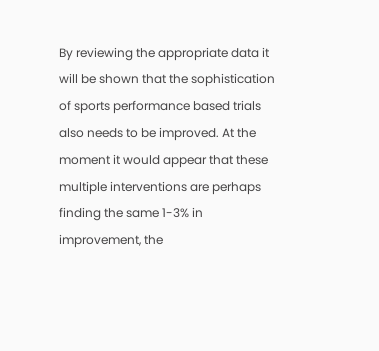By reviewing the appropriate data it will be shown that the sophistication of sports performance based trials also needs to be improved. At the moment it would appear that these multiple interventions are perhaps finding the same 1-3% in improvement, the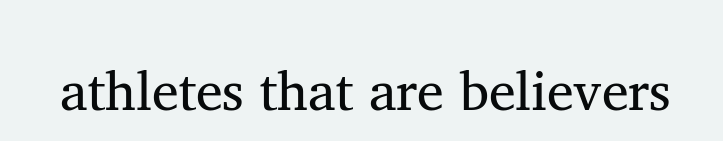athletes that are believers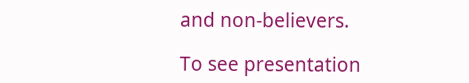and non-believers.

To see presentation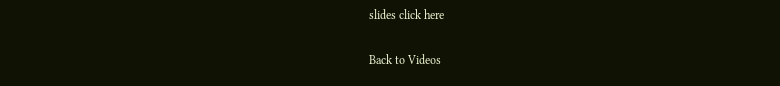slides click here

Back to Videos